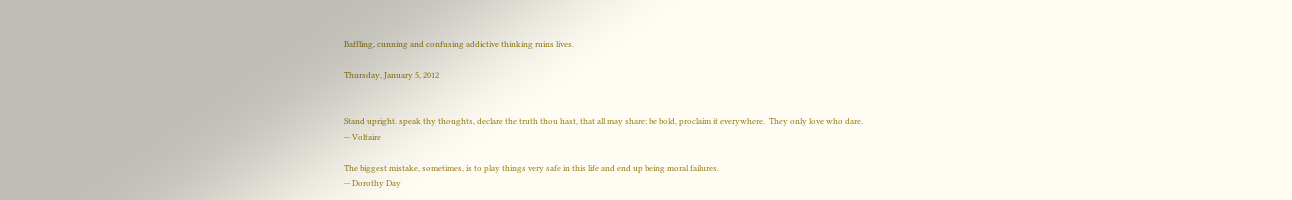Baffling, cunning and confusing addictive thinking ruins lives.

Thursday, January 5, 2012


Stand upright. speak thy thoughts, declare the truth thou hast, that all may share; be bold, proclaim it everywhere.  They only love who dare.
-- Voltaire

The biggest mistake, sometimes, is to play things very safe in this life and end up being moral failures.
-- Dorothy Day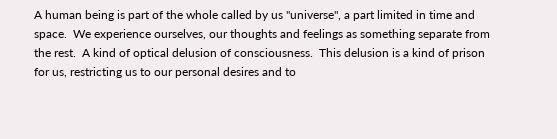A human being is part of the whole called by us "universe", a part limited in time and space.  We experience ourselves, our thoughts and feelings as something separate from the rest.  A kind of optical delusion of consciousness.  This delusion is a kind of prison for us, restricting us to our personal desires and to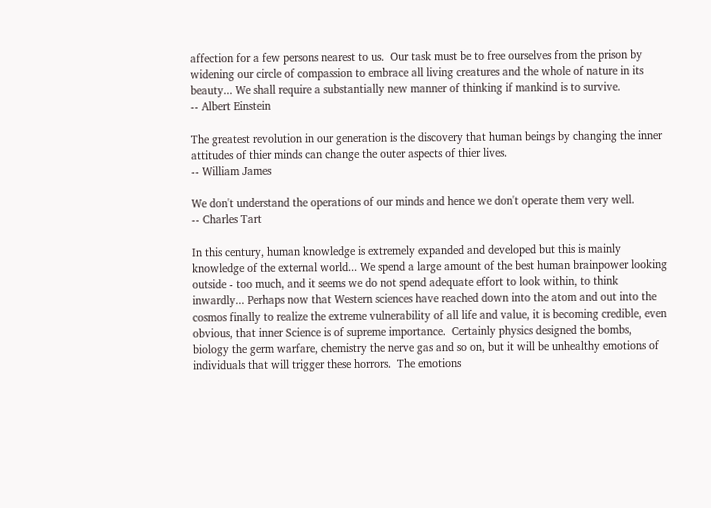affection for a few persons nearest to us.  Our task must be to free ourselves from the prison by widening our circle of compassion to embrace all living creatures and the whole of nature in its beauty... We shall require a substantially new manner of thinking if mankind is to survive.
-- Albert Einstein

The greatest revolution in our generation is the discovery that human beings by changing the inner attitudes of thier minds can change the outer aspects of thier lives.
-- William James

We don't understand the operations of our minds and hence we don't operate them very well.
-- Charles Tart

In this century, human knowledge is extremely expanded and developed but this is mainly knowledge of the external world... We spend a large amount of the best human brainpower looking outside - too much, and it seems we do not spend adequate effort to look within, to think inwardly... Perhaps now that Western sciences have reached down into the atom and out into the cosmos finally to realize the extreme vulnerability of all life and value, it is becoming credible, even obvious, that inner Science is of supreme importance.  Certainly physics designed the bombs, biology the germ warfare, chemistry the nerve gas and so on, but it will be unhealthy emotions of individuals that will trigger these horrors.  The emotions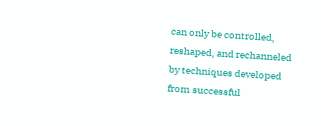can only be controlled, reshaped, and rechanneled by techniques developed from successful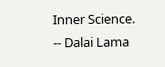Inner Science.
-- Dalai Lama